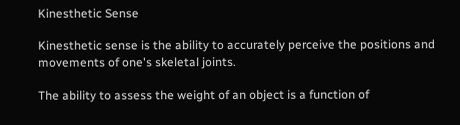Kinesthetic Sense

Kinesthetic sense is the ability to accurately perceive the positions and movements of one's skeletal joints.

The ability to assess the weight of an object is a function of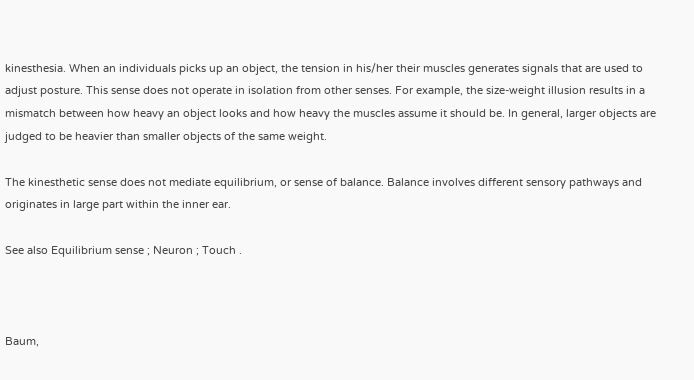kinesthesia. When an individuals picks up an object, the tension in his/her their muscles generates signals that are used to adjust posture. This sense does not operate in isolation from other senses. For example, the size-weight illusion results in a mismatch between how heavy an object looks and how heavy the muscles assume it should be. In general, larger objects are judged to be heavier than smaller objects of the same weight.

The kinesthetic sense does not mediate equilibrium, or sense of balance. Balance involves different sensory pathways and originates in large part within the inner ear.

See also Equilibrium sense ; Neuron ; Touch .



Baum,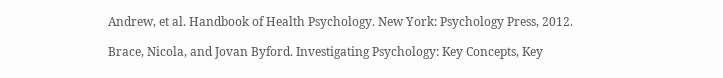Andrew, et al. Handbook of Health Psychology. New York: Psychology Press, 2012.

Brace, Nicola, and Jovan Byford. Investigating Psychology: Key Concepts, Key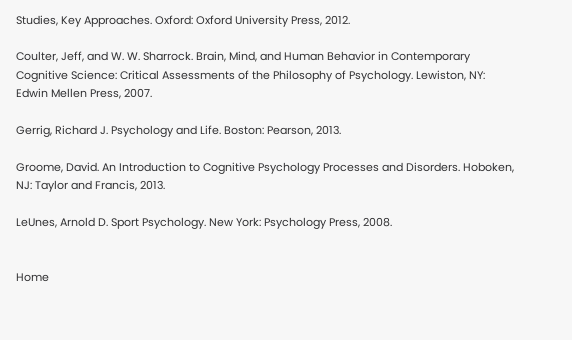Studies, Key Approaches. Oxford: Oxford University Press, 2012.

Coulter, Jeff, and W. W. Sharrock. Brain, Mind, and Human Behavior in Contemporary Cognitive Science: Critical Assessments of the Philosophy of Psychology. Lewiston, NY: Edwin Mellen Press, 2007.

Gerrig, Richard J. Psychology and Life. Boston: Pearson, 2013.

Groome, David. An Introduction to Cognitive Psychology Processes and Disorders. Hoboken, NJ: Taylor and Francis, 2013.

LeUnes, Arnold D. Sport Psychology. New York: Psychology Press, 2008.


Home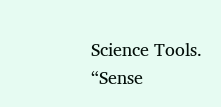Science Tools. “Sense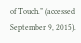of Touch.” (accessed September 9, 2015).